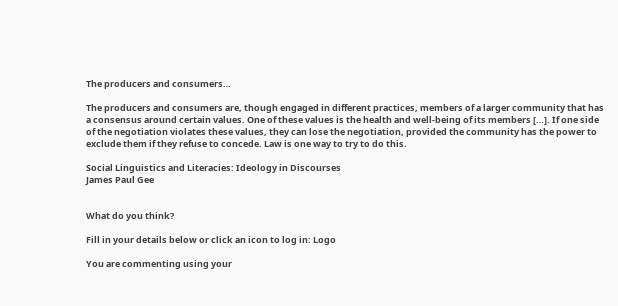The producers and consumers…

The producers and consumers are, though engaged in different practices, members of a larger community that has a consensus around certain values. One of these values is the health and well-being of its members […]. If one side of the negotiation violates these values, they can lose the negotiation, provided the community has the power to exclude them if they refuse to concede. Law is one way to try to do this.

Social Linguistics and Literacies: Ideology in Discourses
James Paul Gee


What do you think?

Fill in your details below or click an icon to log in: Logo

You are commenting using your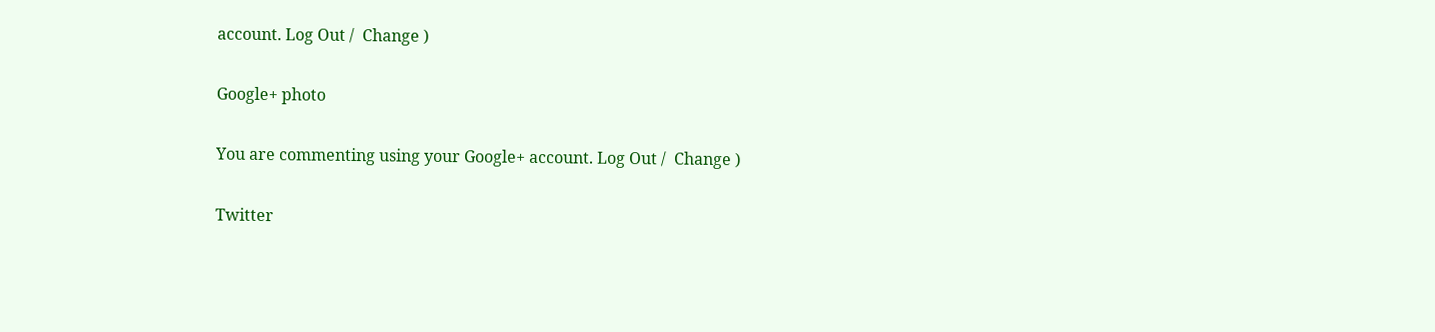account. Log Out /  Change )

Google+ photo

You are commenting using your Google+ account. Log Out /  Change )

Twitter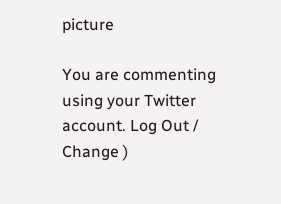picture

You are commenting using your Twitter account. Log Out /  Change )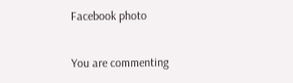Facebook photo

You are commenting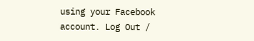using your Facebook account. Log Out /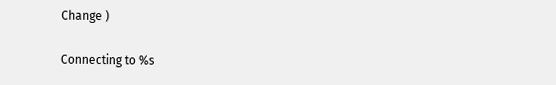Change )

Connecting to %s